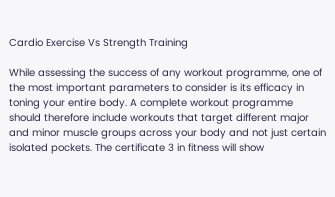Cardio Exercise Vs Strength Training

While assessing the success of any workout programme, one of the most important parameters to consider is its efficacy in toning your entire body. A complete workout programme should therefore include workouts that target different major and minor muscle groups across your body and not just certain isolated pockets. The certificate 3 in fitness will show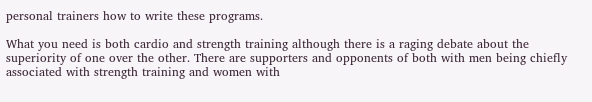personal trainers how to write these programs.

What you need is both cardio and strength training although there is a raging debate about the superiority of one over the other. There are supporters and opponents of both with men being chiefly associated with strength training and women with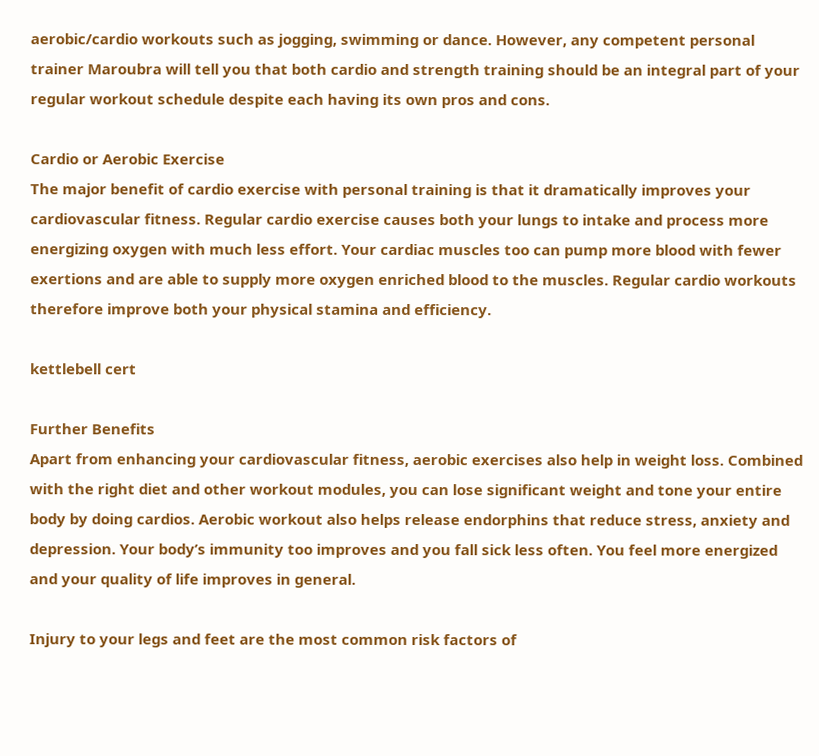aerobic/cardio workouts such as jogging, swimming or dance. However, any competent personal trainer Maroubra will tell you that both cardio and strength training should be an integral part of your regular workout schedule despite each having its own pros and cons.

Cardio or Aerobic Exercise
The major benefit of cardio exercise with personal training is that it dramatically improves your cardiovascular fitness. Regular cardio exercise causes both your lungs to intake and process more energizing oxygen with much less effort. Your cardiac muscles too can pump more blood with fewer exertions and are able to supply more oxygen enriched blood to the muscles. Regular cardio workouts therefore improve both your physical stamina and efficiency.

kettlebell cert

Further Benefits
Apart from enhancing your cardiovascular fitness, aerobic exercises also help in weight loss. Combined with the right diet and other workout modules, you can lose significant weight and tone your entire body by doing cardios. Aerobic workout also helps release endorphins that reduce stress, anxiety and depression. Your body’s immunity too improves and you fall sick less often. You feel more energized and your quality of life improves in general.

Injury to your legs and feet are the most common risk factors of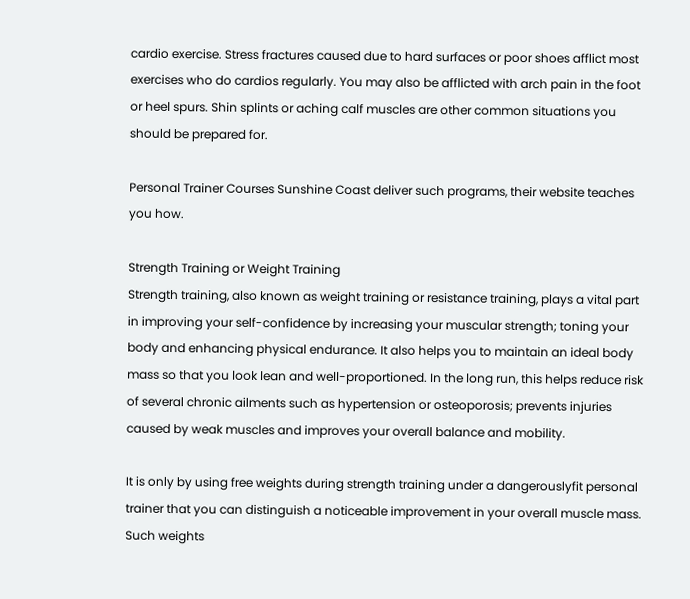cardio exercise. Stress fractures caused due to hard surfaces or poor shoes afflict most exercises who do cardios regularly. You may also be afflicted with arch pain in the foot or heel spurs. Shin splints or aching calf muscles are other common situations you should be prepared for.

Personal Trainer Courses Sunshine Coast deliver such programs, their website teaches you how.

Strength Training or Weight Training
Strength training, also known as weight training or resistance training, plays a vital part in improving your self-confidence by increasing your muscular strength; toning your body and enhancing physical endurance. It also helps you to maintain an ideal body mass so that you look lean and well-proportioned. In the long run, this helps reduce risk of several chronic ailments such as hypertension or osteoporosis; prevents injuries caused by weak muscles and improves your overall balance and mobility.

It is only by using free weights during strength training under a dangerouslyfit personal trainer that you can distinguish a noticeable improvement in your overall muscle mass. Such weights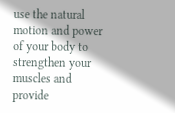use the natural motion and power of your body to strengthen your muscles and provide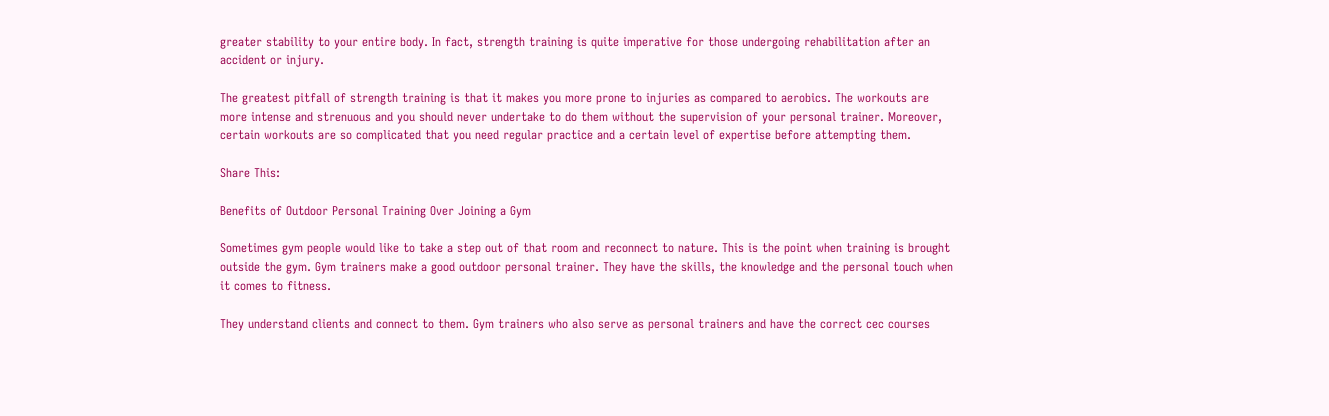greater stability to your entire body. In fact, strength training is quite imperative for those undergoing rehabilitation after an accident or injury.

The greatest pitfall of strength training is that it makes you more prone to injuries as compared to aerobics. The workouts are more intense and strenuous and you should never undertake to do them without the supervision of your personal trainer. Moreover, certain workouts are so complicated that you need regular practice and a certain level of expertise before attempting them.

Share This:

Benefits of Outdoor Personal Training Over Joining a Gym

Sometimes gym people would like to take a step out of that room and reconnect to nature. This is the point when training is brought outside the gym. Gym trainers make a good outdoor personal trainer. They have the skills, the knowledge and the personal touch when it comes to fitness.

They understand clients and connect to them. Gym trainers who also serve as personal trainers and have the correct cec courses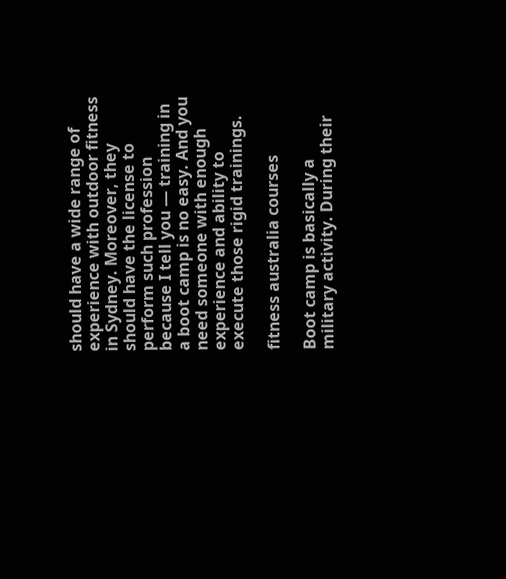should have a wide range of experience with outdoor fitness in Sydney. Moreover, they should have the license to perform such profession because I tell you — training in a boot camp is no easy. And you need someone with enough experience and ability to execute those rigid trainings.

fitness australia courses

Boot camp is basically a military activity. During their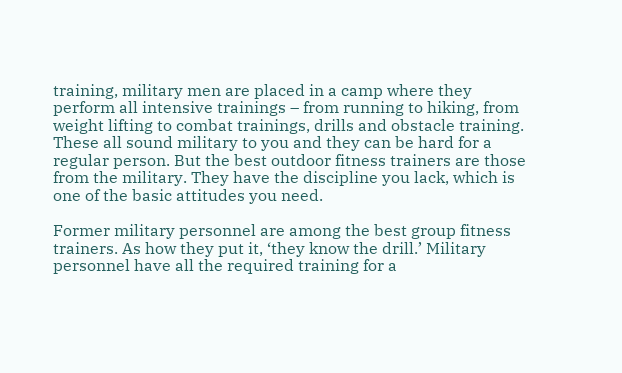training, military men are placed in a camp where they perform all intensive trainings – from running to hiking, from weight lifting to combat trainings, drills and obstacle training. These all sound military to you and they can be hard for a regular person. But the best outdoor fitness trainers are those from the military. They have the discipline you lack, which is one of the basic attitudes you need.

Former military personnel are among the best group fitness trainers. As how they put it, ‘they know the drill.’ Military personnel have all the required training for a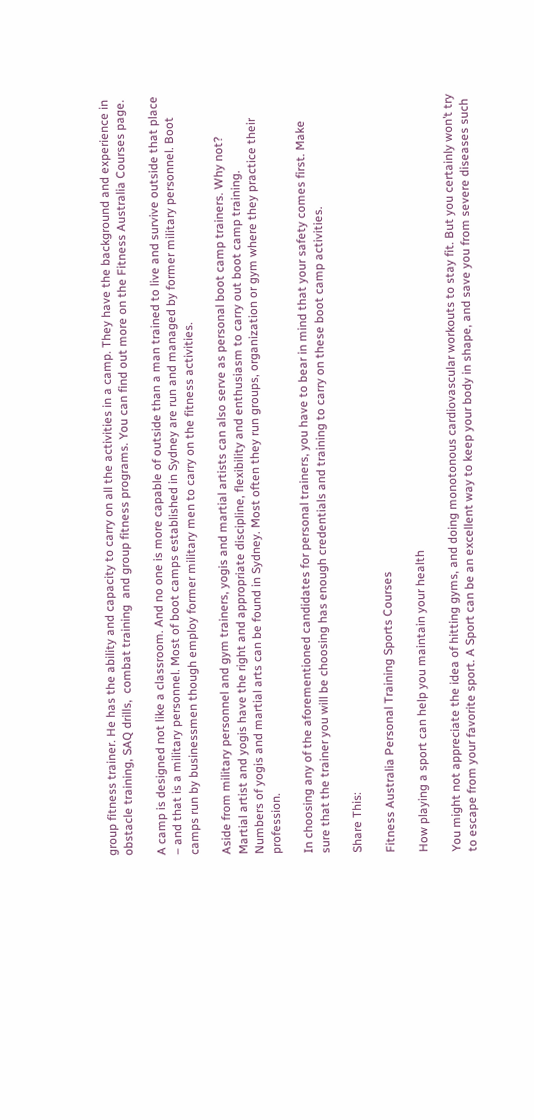group fitness trainer. He has the ability and capacity to carry on all the activities in a camp. They have the background and experience in obstacle training, SAQ drills,  combat training  and group fitness programs. You can find out more on the Fitness Australia Courses page.

A camp is designed not like a classroom. And no one is more capable of outside than a man trained to live and survive outside that place – and that is a military personnel. Most of boot camps established in Sydney are run and managed by former military personnel. Boot camps run by businessmen though employ former military men to carry on the fitness activities.

Aside from military personnel and gym trainers, yogis and martial artists can also serve as personal boot camp trainers. Why not? Martial artist and yogis have the right and appropriate discipline, flexibility and enthusiasm to carry out boot camp training.
Numbers of yogis and martial arts can be found in Sydney. Most often they run groups, organization or gym where they practice their profession.

In choosing any of the aforementioned candidates for personal trainers, you have to bear in mind that your safety comes first. Make sure that the trainer you will be choosing has enough credentials and training to carry on these boot camp activities.

Share This:

Fitness Australia Personal Training Sports Courses

How playing a sport can help you maintain your health

You might not appreciate the idea of hitting gyms, and doing monotonous cardiovascular workouts to stay fit. But you certainly won’t try to escape from your favorite sport. A Sport can be an excellent way to keep your body in shape, and save you from severe diseases such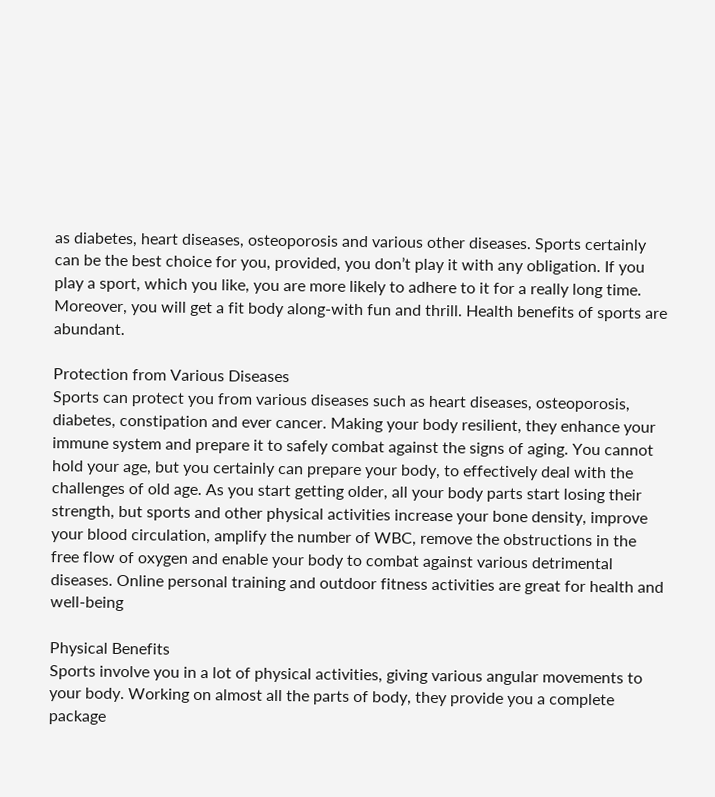as diabetes, heart diseases, osteoporosis and various other diseases. Sports certainly can be the best choice for you, provided, you don’t play it with any obligation. If you play a sport, which you like, you are more likely to adhere to it for a really long time. Moreover, you will get a fit body along-with fun and thrill. Health benefits of sports are abundant.

Protection from Various Diseases
Sports can protect you from various diseases such as heart diseases, osteoporosis, diabetes, constipation and ever cancer. Making your body resilient, they enhance your immune system and prepare it to safely combat against the signs of aging. You cannot hold your age, but you certainly can prepare your body, to effectively deal with the challenges of old age. As you start getting older, all your body parts start losing their strength, but sports and other physical activities increase your bone density, improve your blood circulation, amplify the number of WBC, remove the obstructions in the free flow of oxygen and enable your body to combat against various detrimental diseases. Online personal training and outdoor fitness activities are great for health and well-being

Physical Benefits
Sports involve you in a lot of physical activities, giving various angular movements to your body. Working on almost all the parts of body, they provide you a complete package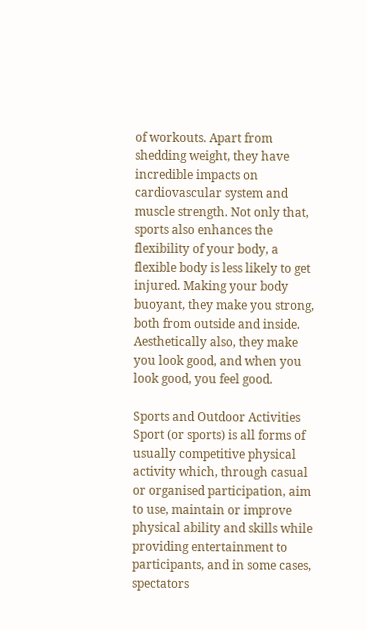of workouts. Apart from shedding weight, they have incredible impacts on cardiovascular system and muscle strength. Not only that, sports also enhances the flexibility of your body, a flexible body is less likely to get injured. Making your body buoyant, they make you strong, both from outside and inside. Aesthetically also, they make you look good, and when you look good, you feel good.

Sports and Outdoor Activities
Sport (or sports) is all forms of usually competitive physical activity which, through casual or organised participation, aim to use, maintain or improve physical ability and skills while providing entertainment to participants, and in some cases, spectators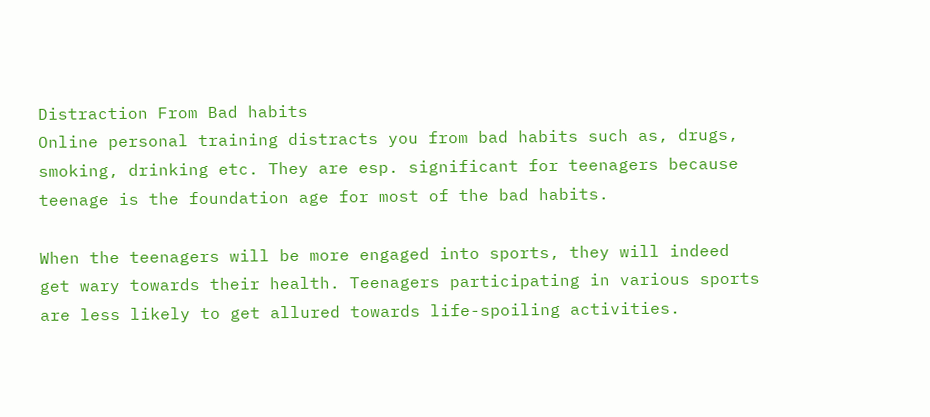Distraction From Bad habits
Online personal training distracts you from bad habits such as, drugs, smoking, drinking etc. They are esp. significant for teenagers because teenage is the foundation age for most of the bad habits.

When the teenagers will be more engaged into sports, they will indeed get wary towards their health. Teenagers participating in various sports are less likely to get allured towards life-spoiling activities.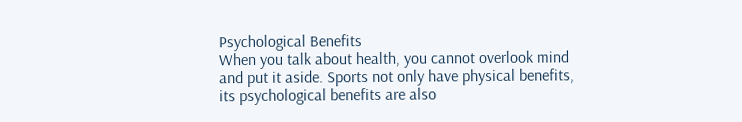Psychological Benefits
When you talk about health, you cannot overlook mind and put it aside. Sports not only have physical benefits, its psychological benefits are also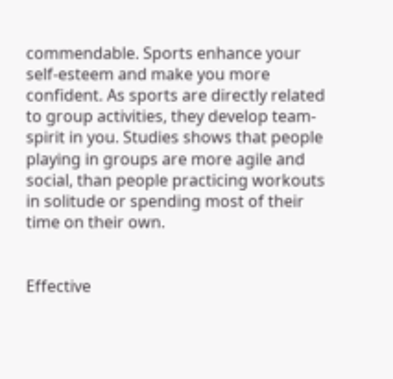commendable. Sports enhance your self-esteem and make you more confident. As sports are directly related to group activities, they develop team-spirit in you. Studies shows that people playing in groups are more agile and social, than people practicing workouts in solitude or spending most of their time on their own.


Effective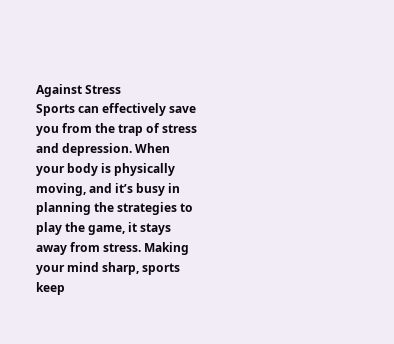Against Stress
Sports can effectively save you from the trap of stress and depression. When your body is physically moving, and it’s busy in planning the strategies to play the game, it stays away from stress. Making your mind sharp, sports keep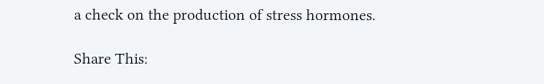a check on the production of stress hormones.

Share This: